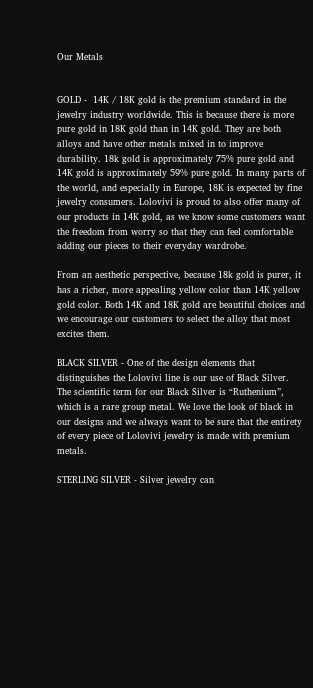Our Metals


GOLD -  14K / 18K gold is the premium standard in the jewelry industry worldwide. This is because there is more pure gold in 18K gold than in 14K gold. They are both alloys and have other metals mixed in to improve durability. 18k gold is approximately 75% pure gold and 14K gold is approximately 59% pure gold. In many parts of the world, and especially in Europe, 18K is expected by fine jewelry consumers. Lolovivi is proud to also offer many of our products in 14K gold, as we know some customers want the freedom from worry so that they can feel comfortable adding our pieces to their everyday wardrobe.

From an aesthetic perspective, because 18k gold is purer, it has a richer, more appealing yellow color than 14K yellow gold color. Both 14K and 18K gold are beautiful choices and we encourage our customers to select the alloy that most excites them.

BLACK SILVER - One of the design elements that distinguishes the Lolovivi line is our use of Black Silver. The scientific term for our Black Silver is “Ruthenium”, which is a rare group metal. We love the look of black in our designs and we always want to be sure that the entirety of every piece of Lolovivi jewelry is made with premium metals.

STERLING SILVER - Silver jewelry can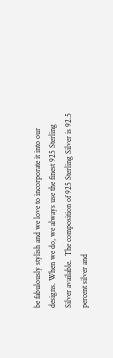be fabulously stylish and we love to incorporate it into our designs. When we do, we always use the finest 925 Sterling Silver available.  The composition of 925 Sterling Silver is 92.5 percent silver and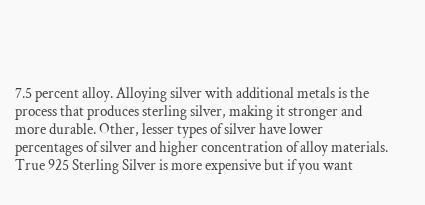7.5 percent alloy. Alloying silver with additional metals is the process that produces sterling silver, making it stronger and more durable. Other, lesser types of silver have lower percentages of silver and higher concentration of alloy materials.  True 925 Sterling Silver is more expensive but if you want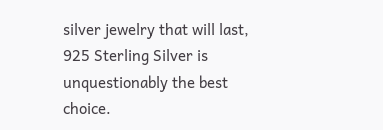silver jewelry that will last, 925 Sterling Silver is unquestionably the best choice.